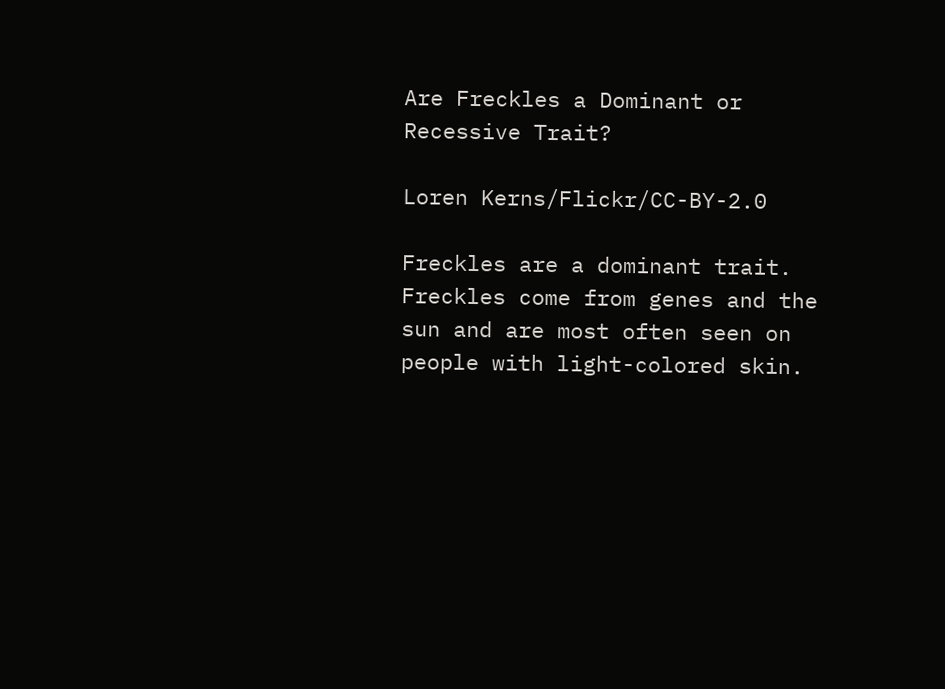Are Freckles a Dominant or Recessive Trait?

Loren Kerns/Flickr/CC-BY-2.0

Freckles are a dominant trait. Freckles come from genes and the sun and are most often seen on people with light-colored skin.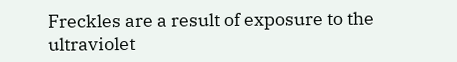Freckles are a result of exposure to the ultraviolet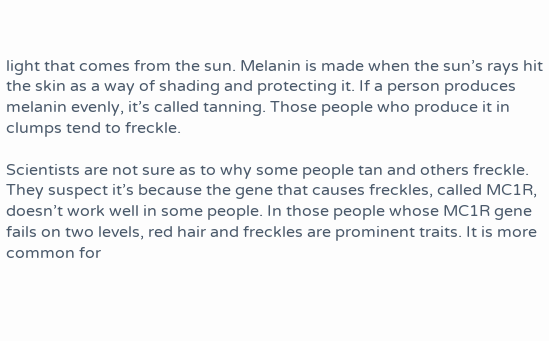light that comes from the sun. Melanin is made when the sun’s rays hit the skin as a way of shading and protecting it. If a person produces melanin evenly, it’s called tanning. Those people who produce it in clumps tend to freckle.

Scientists are not sure as to why some people tan and others freckle. They suspect it’s because the gene that causes freckles, called MC1R, doesn’t work well in some people. In those people whose MC1R gene fails on two levels, red hair and freckles are prominent traits. It is more common for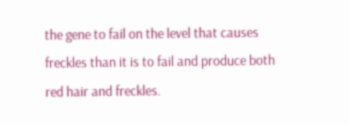the gene to fail on the level that causes freckles than it is to fail and produce both red hair and freckles.